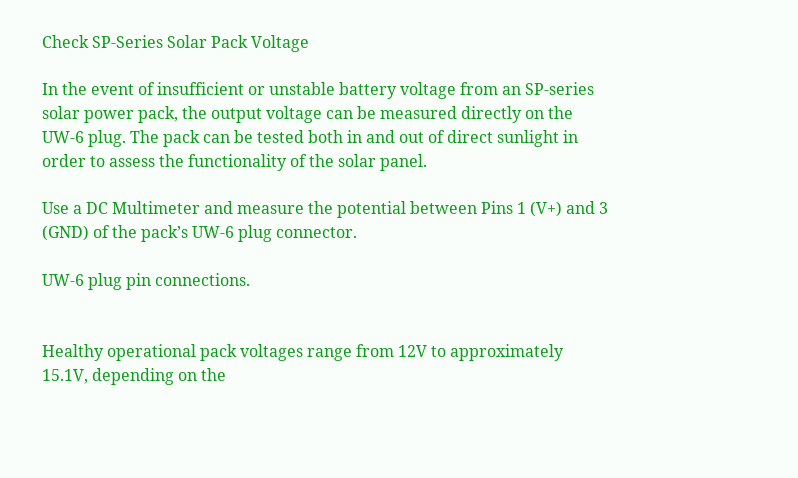Check SP-Series Solar Pack Voltage

In the event of insufficient or unstable battery voltage from an SP-series solar power pack, the output voltage can be measured directly on the UW-6 plug. The pack can be tested both in and out of direct sunlight in order to assess the functionality of the solar panel.

Use a DC Multimeter and measure the potential between Pins 1 (V+) and 3 (GND) of the pack’s UW-6 plug connector.

UW-6 plug pin connections.


Healthy operational pack voltages range from 12V to approximately 15.1V, depending on the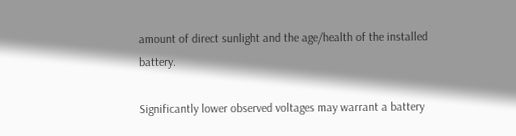amount of direct sunlight and the age/health of the installed battery.

Significantly lower observed voltages may warrant a battery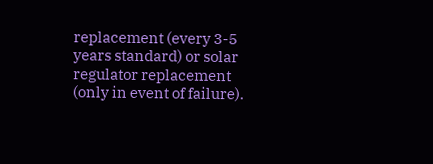replacement (every 3-5 years standard) or solar regulator replacement (only in event of failure).